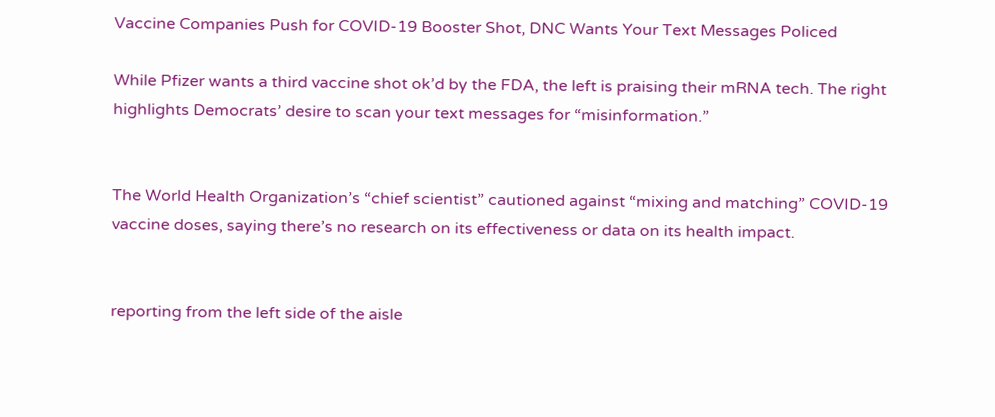Vaccine Companies Push for COVID-19 Booster Shot, DNC Wants Your Text Messages Policed

While Pfizer wants a third vaccine shot ok’d by the FDA, the left is praising their mRNA tech. The right highlights Democrats’ desire to scan your text messages for “misinformation.”


The World Health Organization’s “chief scientist” cautioned against “mixing and matching” COVID-19 vaccine doses, saying there’s no research on its effectiveness or data on its health impact.


reporting from the left side of the aisle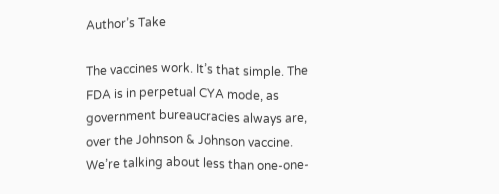Author’s Take

The vaccines work. It’s that simple. The FDA is in perpetual CYA mode, as government bureaucracies always are, over the Johnson & Johnson vaccine. We’re talking about less than one-one-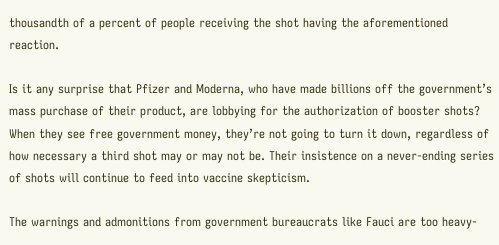thousandth of a percent of people receiving the shot having the aforementioned reaction.

Is it any surprise that Pfizer and Moderna, who have made billions off the government’s mass purchase of their product, are lobbying for the authorization of booster shots? When they see free government money, they’re not going to turn it down, regardless of how necessary a third shot may or may not be. Their insistence on a never-ending series of shots will continue to feed into vaccine skepticism.

The warnings and admonitions from government bureaucrats like Fauci are too heavy-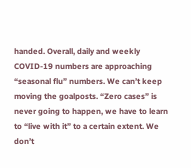handed. Overall, daily and weekly COVID-19 numbers are approaching “seasonal flu” numbers. We can’t keep moving the goalposts. “Zero cases” is never going to happen, we have to learn to “live with it” to a certain extent. We don’t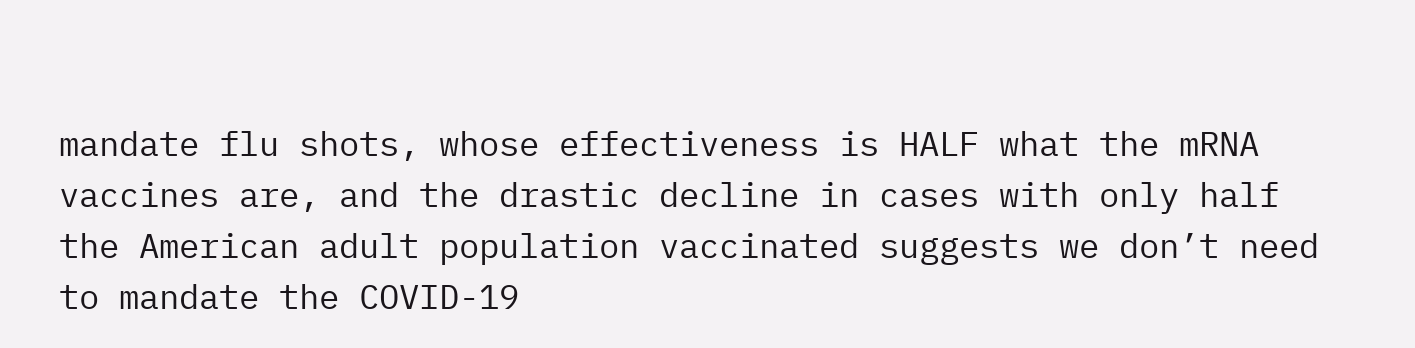mandate flu shots, whose effectiveness is HALF what the mRNA vaccines are, and the drastic decline in cases with only half the American adult population vaccinated suggests we don’t need to mandate the COVID-19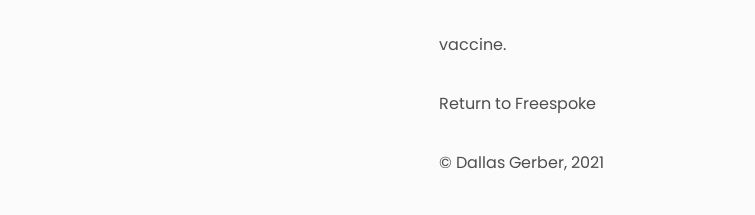vaccine.

Return to Freespoke

© Dallas Gerber, 2021